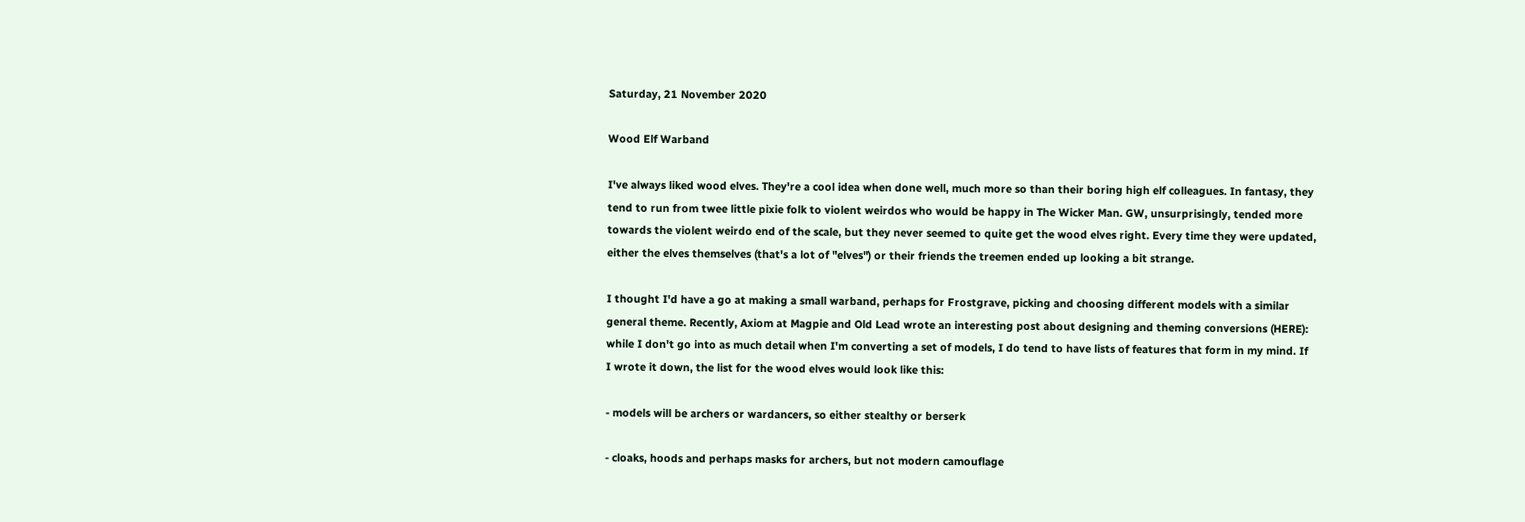Saturday, 21 November 2020

Wood Elf Warband

I've always liked wood elves. They're a cool idea when done well, much more so than their boring high elf colleagues. In fantasy, they tend to run from twee little pixie folk to violent weirdos who would be happy in The Wicker Man. GW, unsurprisingly, tended more towards the violent weirdo end of the scale, but they never seemed to quite get the wood elves right. Every time they were updated, either the elves themselves (that's a lot of "elves") or their friends the treemen ended up looking a bit strange.

I thought I'd have a go at making a small warband, perhaps for Frostgrave, picking and choosing different models with a similar general theme. Recently, Axiom at Magpie and Old Lead wrote an interesting post about designing and theming conversions (HERE): while I don't go into as much detail when I'm converting a set of models, I do tend to have lists of features that form in my mind. If I wrote it down, the list for the wood elves would look like this:

- models will be archers or wardancers, so either stealthy or berserk

- cloaks, hoods and perhaps masks for archers, but not modern camouflage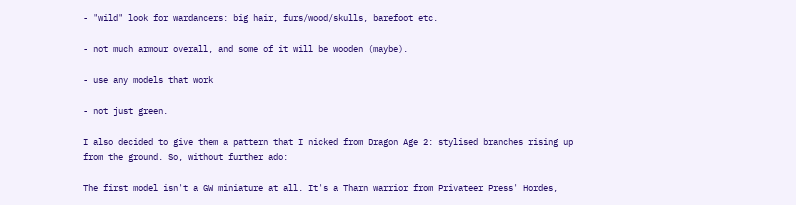- "wild" look for wardancers: big hair, furs/wood/skulls, barefoot etc.

- not much armour overall, and some of it will be wooden (maybe).

- use any models that work

- not just green.

I also decided to give them a pattern that I nicked from Dragon Age 2: stylised branches rising up from the ground. So, without further ado:

The first model isn't a GW miniature at all. It's a Tharn warrior from Privateer Press' Hordes,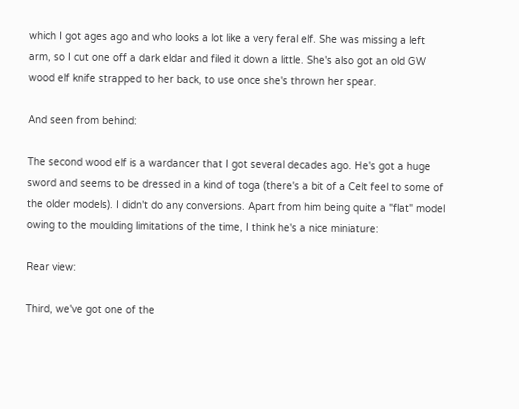which I got ages ago and who looks a lot like a very feral elf. She was missing a left arm, so I cut one off a dark eldar and filed it down a little. She's also got an old GW wood elf knife strapped to her back, to use once she's thrown her spear.

And seen from behind:

The second wood elf is a wardancer that I got several decades ago. He's got a huge sword and seems to be dressed in a kind of toga (there's a bit of a Celt feel to some of the older models). I didn't do any conversions. Apart from him being quite a "flat" model owing to the moulding limitations of the time, I think he's a nice miniature:

Rear view:

Third, we've got one of the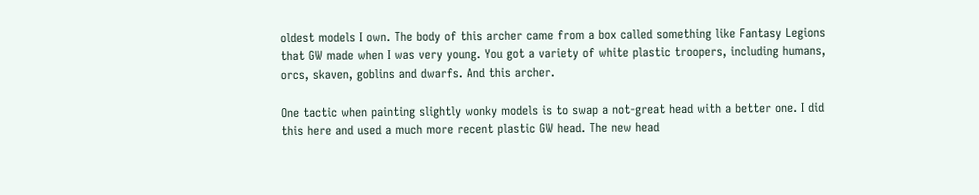oldest models I own. The body of this archer came from a box called something like Fantasy Legions that GW made when I was very young. You got a variety of white plastic troopers, including humans, orcs, skaven, goblins and dwarfs. And this archer.

One tactic when painting slightly wonky models is to swap a not-great head with a better one. I did this here and used a much more recent plastic GW head. The new head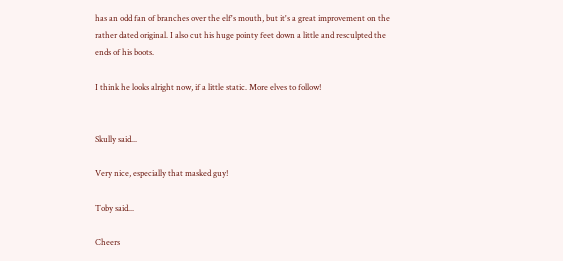has an odd fan of branches over the elf's mouth, but it's a great improvement on the rather dated original. I also cut his huge pointy feet down a little and resculpted the ends of his boots.

I think he looks alright now, if a little static. More elves to follow!


Skully said...

Very nice, especially that masked guy!

Toby said...

Cheers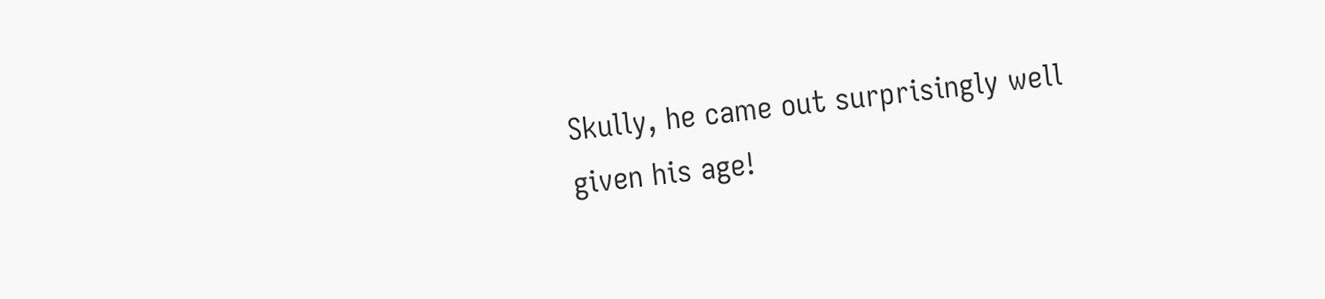Skully, he came out surprisingly well given his age!